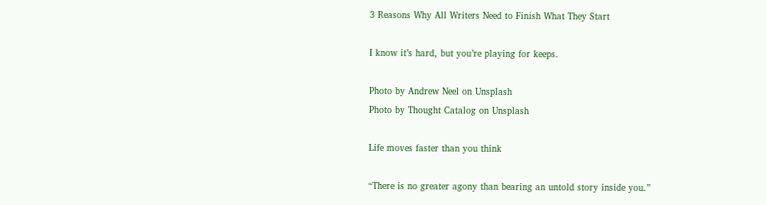3 Reasons Why All Writers Need to Finish What They Start

I know it’s hard, but you’re playing for keeps.

Photo by Andrew Neel on Unsplash
Photo by Thought Catalog on Unsplash

Life moves faster than you think

“There is no greater agony than bearing an untold story inside you.”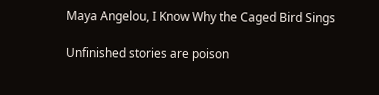Maya Angelou, I Know Why the Caged Bird Sings

Unfinished stories are poison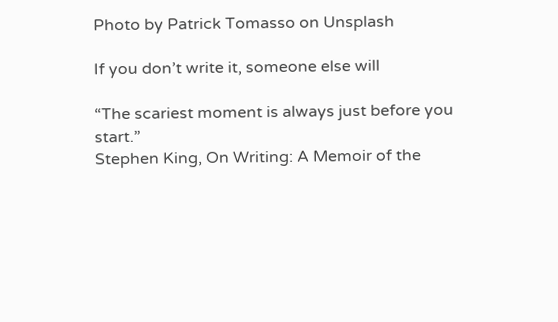Photo by Patrick Tomasso on Unsplash

If you don’t write it, someone else will

“The scariest moment is always just before you start.”
Stephen King, On Writing: A Memoir of the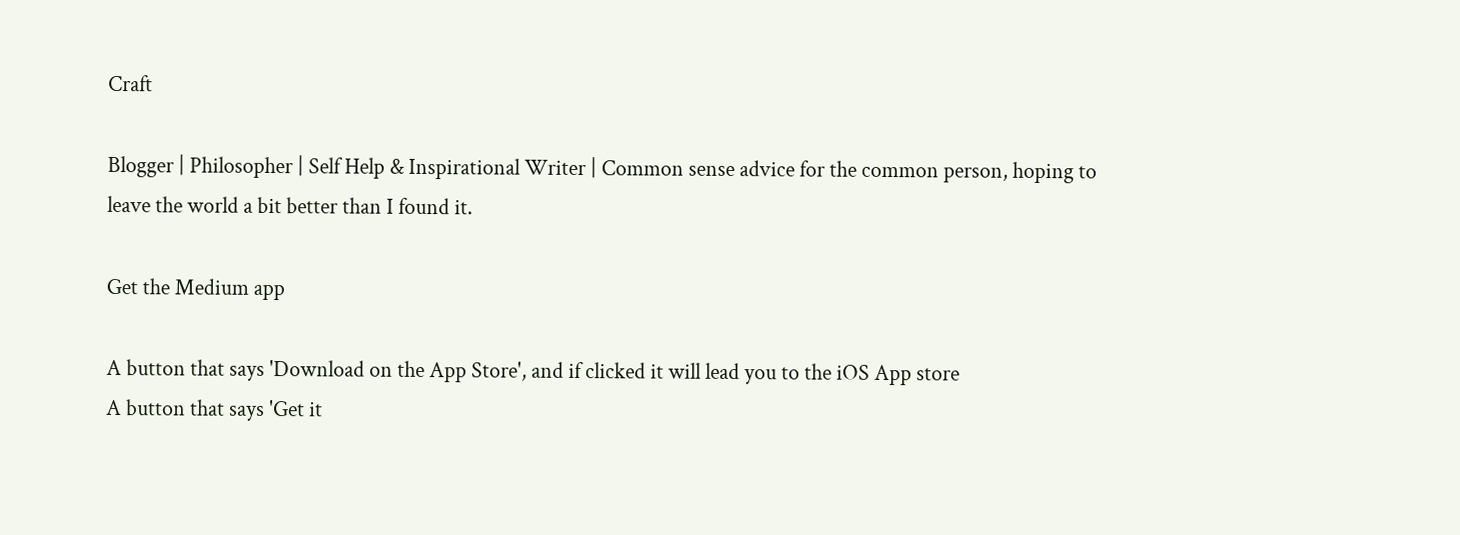Craft

Blogger | Philosopher | Self Help & Inspirational Writer | Common sense advice for the common person, hoping to leave the world a bit better than I found it.

Get the Medium app

A button that says 'Download on the App Store', and if clicked it will lead you to the iOS App store
A button that says 'Get it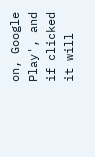on, Google Play', and if clicked it will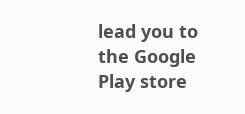lead you to the Google Play store